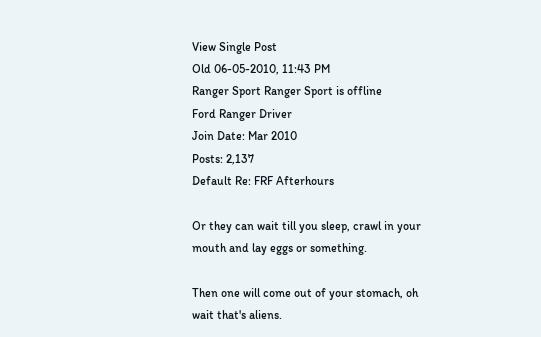View Single Post
Old 06-05-2010, 11:43 PM
Ranger Sport Ranger Sport is offline
Ford Ranger Driver
Join Date: Mar 2010
Posts: 2,137
Default Re: FRF Afterhours

Or they can wait till you sleep, crawl in your mouth and lay eggs or something.

Then one will come out of your stomach, oh wait that's aliens.